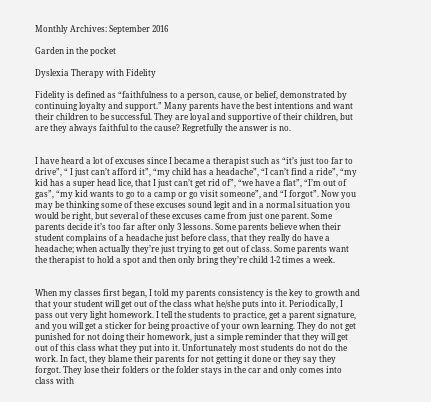Monthly Archives: September 2016

Garden in the pocket

Dyslexia Therapy with Fidelity

Fidelity is defined as “faithfulness to a person, cause, or belief, demonstrated by continuing loyalty and support.” Many parents have the best intentions and want their children to be successful. They are loyal and supportive of their children, but are they always faithful to the cause? Regretfully the answer is no.


I have heard a lot of excuses since I became a therapist such as “it’s just too far to drive”, “ I just can’t afford it”, “my child has a headache”, “I can’t find a ride”, “my kid has a super head lice, that I just can’t get rid of”, “we have a flat”, “I’m out of gas”, “my kid wants to go to a camp or go visit someone”, and “I forgot”. Now you may be thinking some of these excuses sound legit and in a normal situation you would be right, but several of these excuses came from just one parent. Some parents decide it’s too far after only 3 lessons. Some parents believe when their student complains of a headache just before class, that they really do have a headache; when actually they’re just trying to get out of class. Some parents want the therapist to hold a spot and then only bring they’re child 1-2 times a week.


When my classes first began, I told my parents consistency is the key to growth and that your student will get out of the class what he/she puts into it. Periodically, I pass out very light homework. I tell the students to practice, get a parent signature, and you will get a sticker for being proactive of your own learning. They do not get punished for not doing their homework, just a simple reminder that they will get out of this class what they put into it. Unfortunately most students do not do the work. In fact, they blame their parents for not getting it done or they say they forgot. They lose their folders or the folder stays in the car and only comes into class with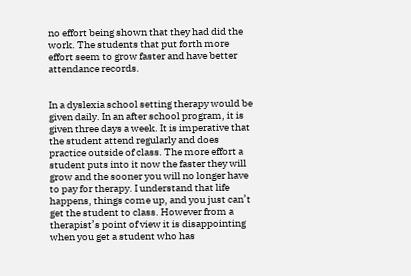no effort being shown that they had did the work. The students that put forth more effort seem to grow faster and have better attendance records.


In a dyslexia school setting therapy would be given daily. In an after school program, it is given three days a week. It is imperative that the student attend regularly and does practice outside of class. The more effort a student puts into it now the faster they will grow and the sooner you will no longer have to pay for therapy. I understand that life happens, things come up, and you just can’t get the student to class. However from a therapist’s point of view it is disappointing when you get a student who has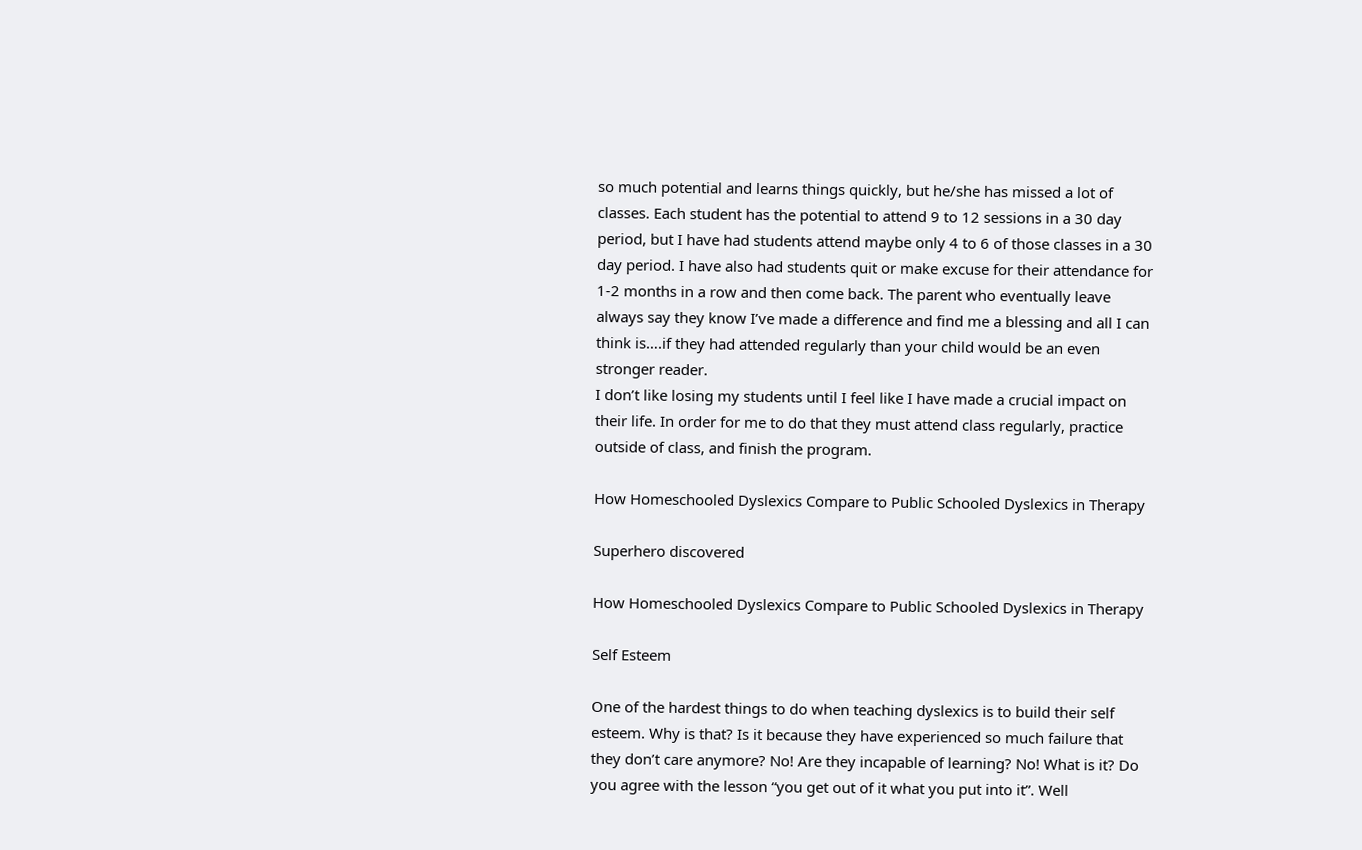so much potential and learns things quickly, but he/she has missed a lot of classes. Each student has the potential to attend 9 to 12 sessions in a 30 day period, but I have had students attend maybe only 4 to 6 of those classes in a 30 day period. I have also had students quit or make excuse for their attendance for 1-2 months in a row and then come back. The parent who eventually leave always say they know I’ve made a difference and find me a blessing and all I can think is….if they had attended regularly than your child would be an even stronger reader.
I don’t like losing my students until I feel like I have made a crucial impact on their life. In order for me to do that they must attend class regularly, practice outside of class, and finish the program.

How Homeschooled Dyslexics Compare to Public Schooled Dyslexics in Therapy

Superhero discovered

How Homeschooled Dyslexics Compare to Public Schooled Dyslexics in Therapy

Self Esteem

One of the hardest things to do when teaching dyslexics is to build their self esteem. Why is that? Is it because they have experienced so much failure that they don’t care anymore? No! Are they incapable of learning? No! What is it? Do you agree with the lesson “you get out of it what you put into it”. Well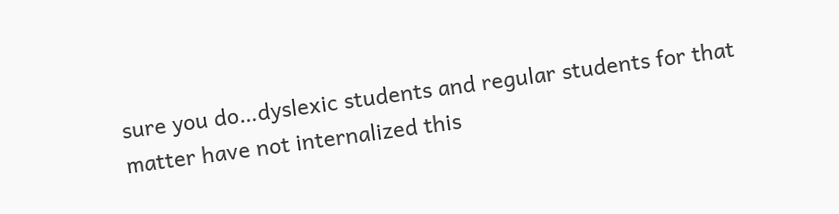sure you do…dyslexic students and regular students for that matter have not internalized this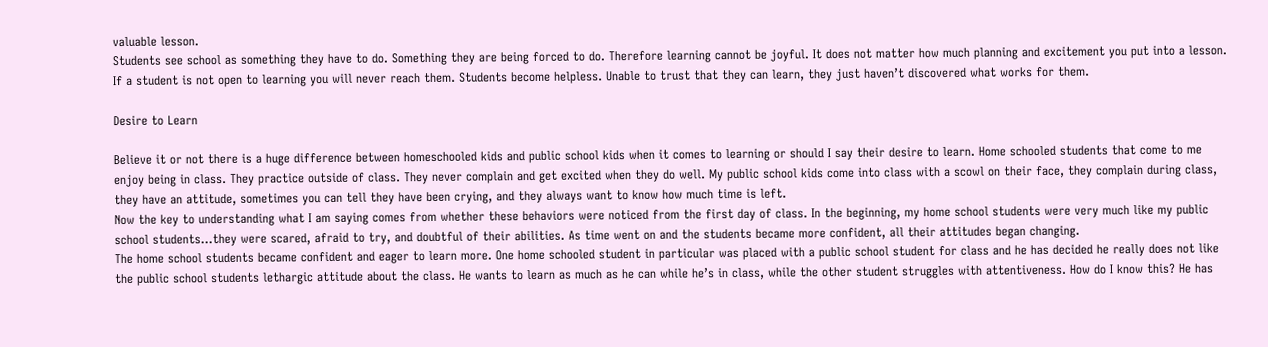valuable lesson.
Students see school as something they have to do. Something they are being forced to do. Therefore learning cannot be joyful. It does not matter how much planning and excitement you put into a lesson. If a student is not open to learning you will never reach them. Students become helpless. Unable to trust that they can learn, they just haven’t discovered what works for them.

Desire to Learn

Believe it or not there is a huge difference between homeschooled kids and public school kids when it comes to learning or should I say their desire to learn. Home schooled students that come to me enjoy being in class. They practice outside of class. They never complain and get excited when they do well. My public school kids come into class with a scowl on their face, they complain during class, they have an attitude, sometimes you can tell they have been crying, and they always want to know how much time is left.
Now the key to understanding what I am saying comes from whether these behaviors were noticed from the first day of class. In the beginning, my home school students were very much like my public school students…they were scared, afraid to try, and doubtful of their abilities. As time went on and the students became more confident, all their attitudes began changing.
The home school students became confident and eager to learn more. One home schooled student in particular was placed with a public school student for class and he has decided he really does not like the public school students lethargic attitude about the class. He wants to learn as much as he can while he’s in class, while the other student struggles with attentiveness. How do I know this? He has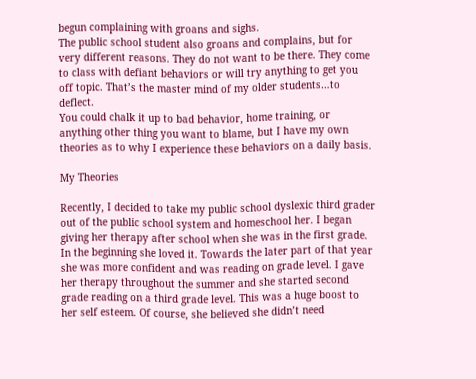begun complaining with groans and sighs.
The public school student also groans and complains, but for very different reasons. They do not want to be there. They come to class with defiant behaviors or will try anything to get you off topic. That’s the master mind of my older students…to deflect.
You could chalk it up to bad behavior, home training, or anything other thing you want to blame, but I have my own theories as to why I experience these behaviors on a daily basis.

My Theories

Recently, I decided to take my public school dyslexic third grader out of the public school system and homeschool her. I began giving her therapy after school when she was in the first grade. In the beginning she loved it. Towards the later part of that year she was more confident and was reading on grade level. I gave her therapy throughout the summer and she started second grade reading on a third grade level. This was a huge boost to her self esteem. Of course, she believed she didn’t need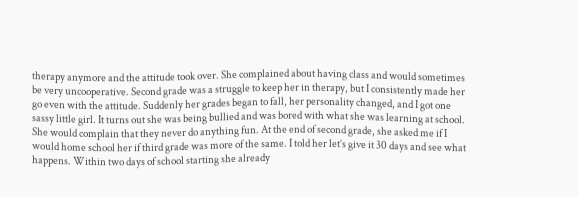therapy anymore and the attitude took over. She complained about having class and would sometimes be very uncooperative. Second grade was a struggle to keep her in therapy, but I consistently made her go even with the attitude. Suddenly her grades began to fall, her personality changed, and I got one sassy little girl. It turns out she was being bullied and was bored with what she was learning at school. She would complain that they never do anything fun. At the end of second grade, she asked me if I would home school her if third grade was more of the same. I told her let’s give it 30 days and see what happens. Within two days of school starting she already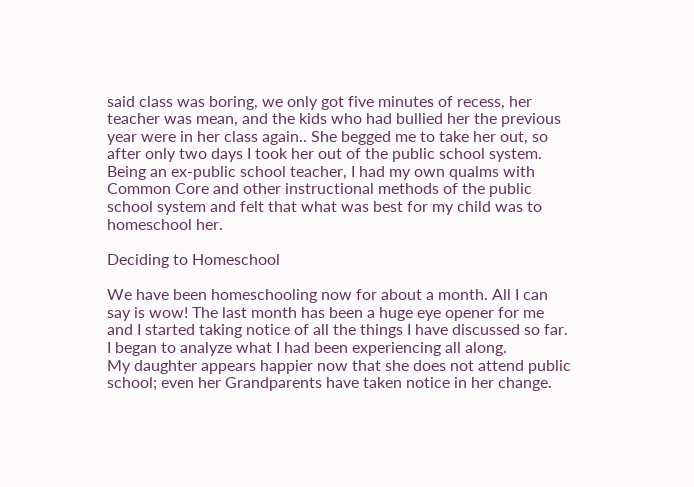said class was boring, we only got five minutes of recess, her teacher was mean, and the kids who had bullied her the previous year were in her class again.. She begged me to take her out, so after only two days I took her out of the public school system. Being an ex-public school teacher, I had my own qualms with Common Core and other instructional methods of the public school system and felt that what was best for my child was to homeschool her.

Deciding to Homeschool

We have been homeschooling now for about a month. All I can say is wow! The last month has been a huge eye opener for me and I started taking notice of all the things I have discussed so far. I began to analyze what I had been experiencing all along.
My daughter appears happier now that she does not attend public school; even her Grandparents have taken notice in her change.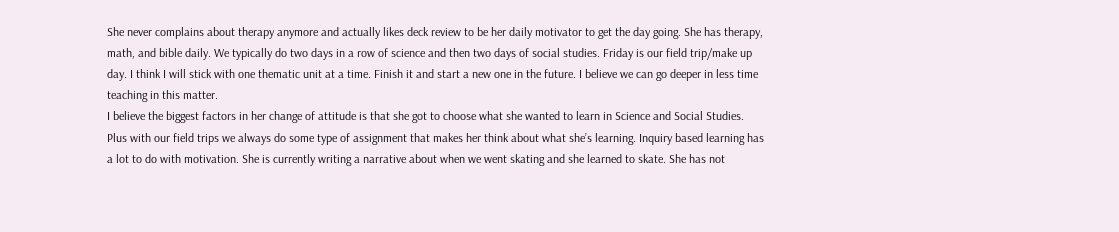She never complains about therapy anymore and actually likes deck review to be her daily motivator to get the day going. She has therapy, math, and bible daily. We typically do two days in a row of science and then two days of social studies. Friday is our field trip/make up day. I think I will stick with one thematic unit at a time. Finish it and start a new one in the future. I believe we can go deeper in less time teaching in this matter.
I believe the biggest factors in her change of attitude is that she got to choose what she wanted to learn in Science and Social Studies. Plus with our field trips we always do some type of assignment that makes her think about what she’s learning. Inquiry based learning has a lot to do with motivation. She is currently writing a narrative about when we went skating and she learned to skate. She has not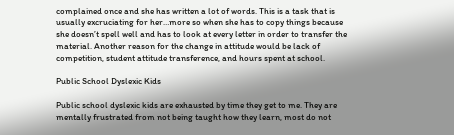complained once and she has written a lot of words. This is a task that is usually excruciating for her…more so when she has to copy things because she doesn’t spell well and has to look at every letter in order to transfer the material. Another reason for the change in attitude would be lack of competition, student attitude transference, and hours spent at school.

Public School Dyslexic Kids

Public school dyslexic kids are exhausted by time they get to me. They are mentally frustrated from not being taught how they learn, most do not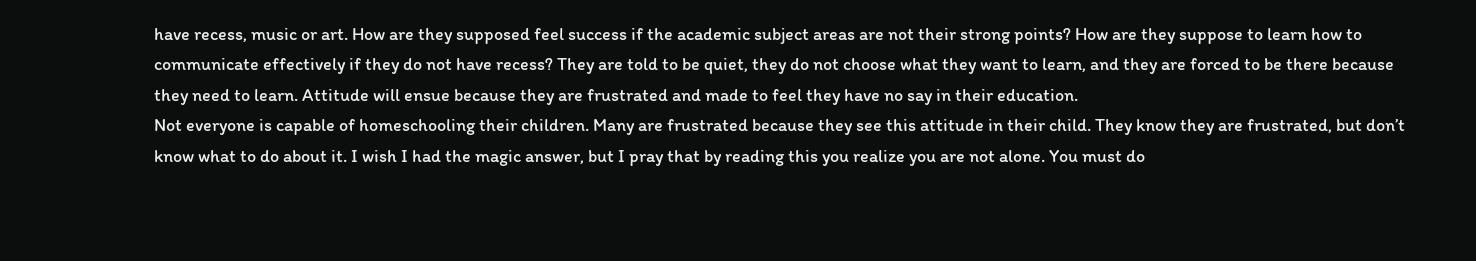have recess, music or art. How are they supposed feel success if the academic subject areas are not their strong points? How are they suppose to learn how to communicate effectively if they do not have recess? They are told to be quiet, they do not choose what they want to learn, and they are forced to be there because they need to learn. Attitude will ensue because they are frustrated and made to feel they have no say in their education.
Not everyone is capable of homeschooling their children. Many are frustrated because they see this attitude in their child. They know they are frustrated, but don’t know what to do about it. I wish I had the magic answer, but I pray that by reading this you realize you are not alone. You must do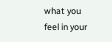what you feel in your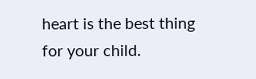heart is the best thing for your child.